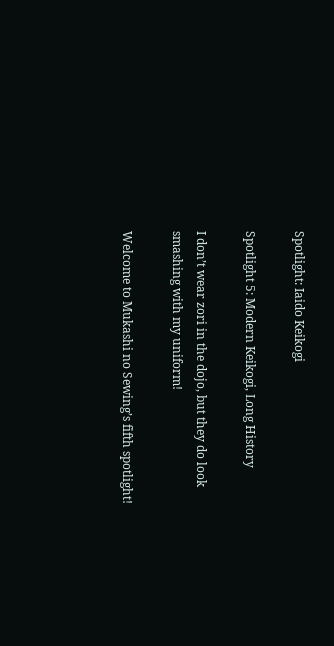Spotlight: Iaido Keikogi

Spotlight 5: Modern Keikogi, Long History

I don’t wear zori in the dojo, but they do look smashing with my uniform!

Welcome to Mukashi no Sewing’s fifth spotlight!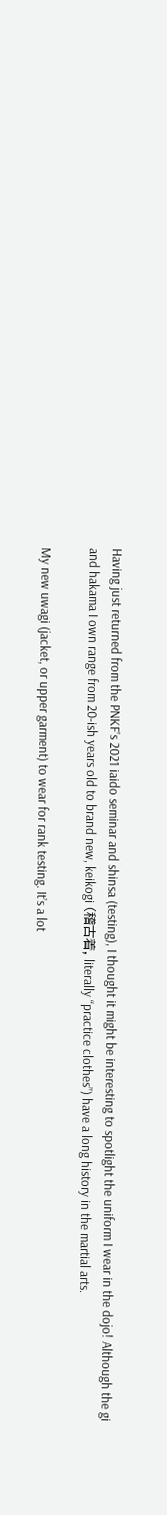Having just returned from the PNKF’s 2021 iaido seminar and shinsa (testing), I thought it might be interesting to spotlight the uniform I wear in the dojo! Although the gi and hakama I own range from 20-ish years old to brand new, keikogi (稽古着, literally “practice clothes”) have a long history in the martial arts.

My new uwagi (jacket, or upper garment) to wear for rank testing. It’s a lot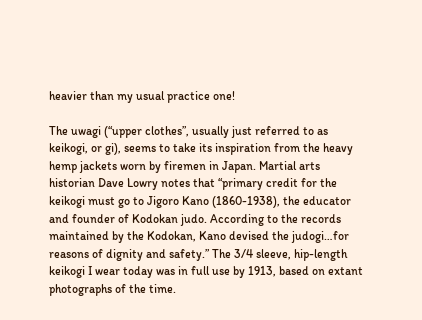heavier than my usual practice one!

The uwagi (“upper clothes”, usually just referred to as keikogi, or gi), seems to take its inspiration from the heavy hemp jackets worn by firemen in Japan. Martial arts historian Dave Lowry notes that “primary credit for the keikogi must go to Jigoro Kano (1860-1938), the educator and founder of Kodokan judo. According to the records maintained by the Kodokan, Kano devised the judogi…for reasons of dignity and safety.” The 3/4 sleeve, hip-length keikogi I wear today was in full use by 1913, based on extant photographs of the time.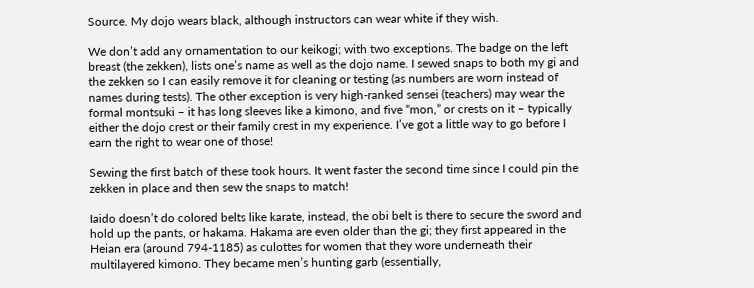Source. My dojo wears black, although instructors can wear white if they wish.

We don’t add any ornamentation to our keikogi; with two exceptions. The badge on the left breast (the zekken), lists one’s name as well as the dojo name. I sewed snaps to both my gi and the zekken so I can easily remove it for cleaning or testing (as numbers are worn instead of names during tests). The other exception is very high-ranked sensei (teachers) may wear the formal montsuki – it has long sleeves like a kimono, and five “mon,” or crests on it – typically either the dojo crest or their family crest in my experience. I’ve got a little way to go before I earn the right to wear one of those!

Sewing the first batch of these took hours. It went faster the second time since I could pin the zekken in place and then sew the snaps to match!

Iaido doesn’t do colored belts like karate, instead, the obi belt is there to secure the sword and hold up the pants, or hakama. Hakama are even older than the gi; they first appeared in the Heian era (around 794-1185) as culottes for women that they wore underneath their multilayered kimono. They became men’s hunting garb (essentially,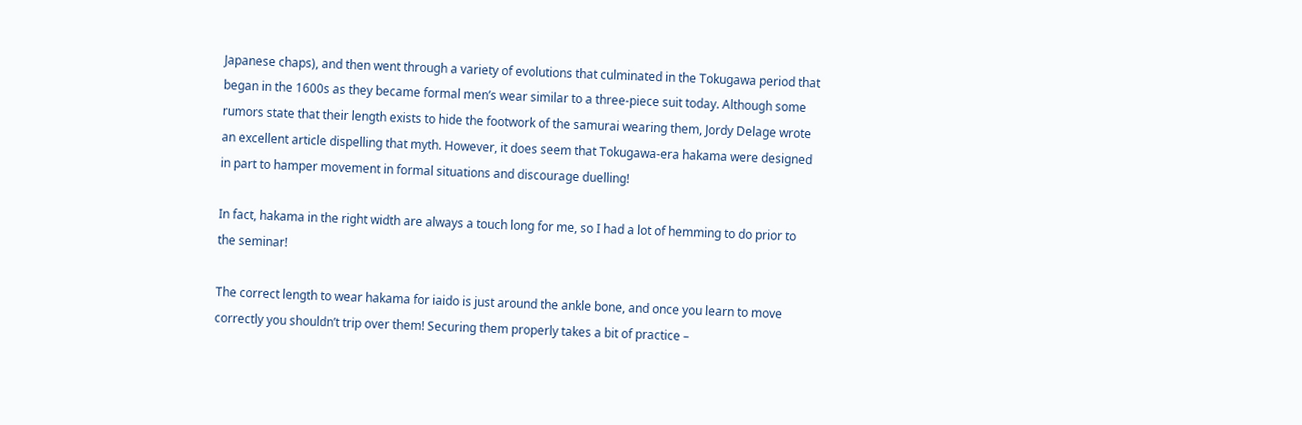Japanese chaps), and then went through a variety of evolutions that culminated in the Tokugawa period that began in the 1600s as they became formal men’s wear similar to a three-piece suit today. Although some rumors state that their length exists to hide the footwork of the samurai wearing them, Jordy Delage wrote an excellent article dispelling that myth. However, it does seem that Tokugawa-era hakama were designed in part to hamper movement in formal situations and discourage duelling!

In fact, hakama in the right width are always a touch long for me, so I had a lot of hemming to do prior to the seminar!

The correct length to wear hakama for iaido is just around the ankle bone, and once you learn to move correctly you shouldn’t trip over them! Securing them properly takes a bit of practice –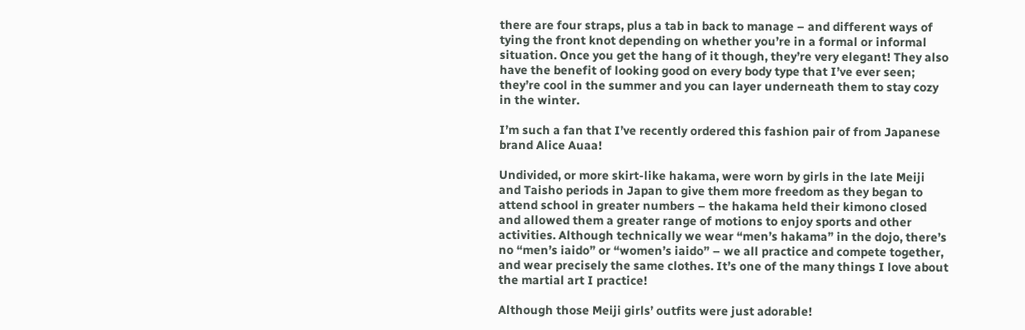there are four straps, plus a tab in back to manage – and different ways of tying the front knot depending on whether you’re in a formal or informal situation. Once you get the hang of it though, they’re very elegant! They also have the benefit of looking good on every body type that I’ve ever seen; they’re cool in the summer and you can layer underneath them to stay cozy in the winter.

I’m such a fan that I’ve recently ordered this fashion pair of from Japanese brand Alice Auaa!

Undivided, or more skirt-like hakama, were worn by girls in the late Meiji and Taisho periods in Japan to give them more freedom as they began to attend school in greater numbers – the hakama held their kimono closed and allowed them a greater range of motions to enjoy sports and other activities. Although technically we wear “men’s hakama” in the dojo, there’s no “men’s iaido” or “women’s iaido” – we all practice and compete together, and wear precisely the same clothes. It’s one of the many things I love about the martial art I practice!

Although those Meiji girls’ outfits were just adorable!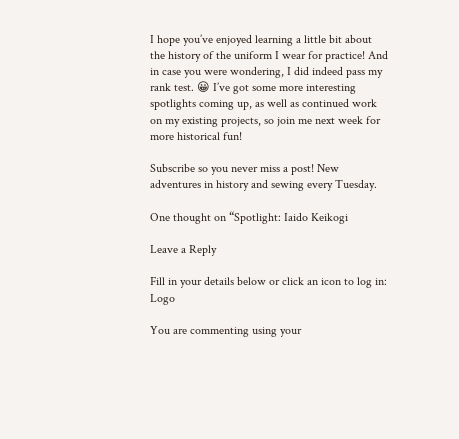I hope you’ve enjoyed learning a little bit about the history of the uniform I wear for practice! And in case you were wondering, I did indeed pass my rank test. 😀 I’ve got some more interesting spotlights coming up, as well as continued work on my existing projects, so join me next week for more historical fun!

Subscribe so you never miss a post! New adventures in history and sewing every Tuesday.

One thought on “Spotlight: Iaido Keikogi

Leave a Reply

Fill in your details below or click an icon to log in: Logo

You are commenting using your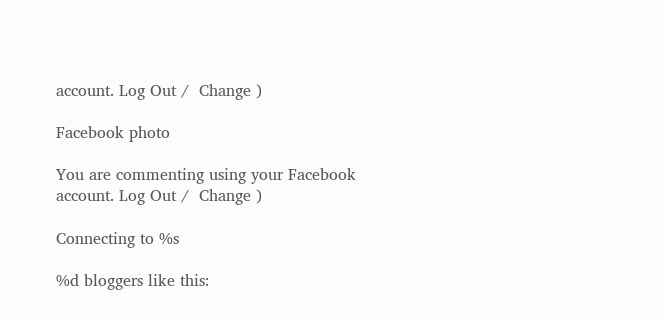account. Log Out /  Change )

Facebook photo

You are commenting using your Facebook account. Log Out /  Change )

Connecting to %s

%d bloggers like this: